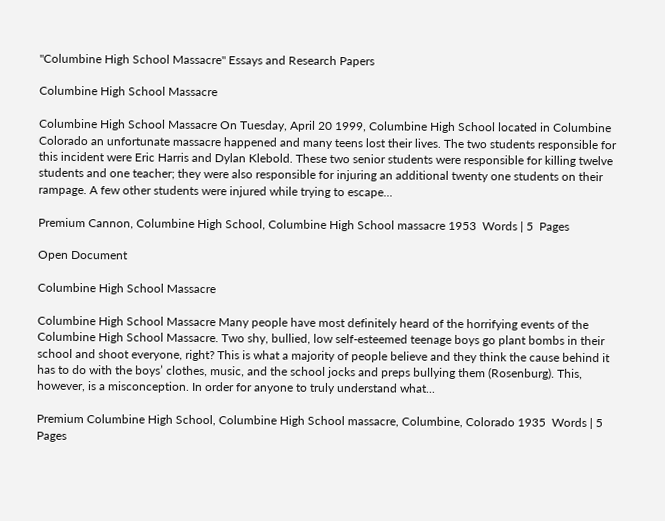"Columbine High School Massacre" Essays and Research Papers

Columbine High School Massacre

Columbine High School Massacre On Tuesday, April 20 1999, Columbine High School located in Columbine Colorado an unfortunate massacre happened and many teens lost their lives. The two students responsible for this incident were Eric Harris and Dylan Klebold. These two senior students were responsible for killing twelve students and one teacher; they were also responsible for injuring an additional twenty one students on their rampage. A few other students were injured while trying to escape...

Premium Cannon, Columbine High School, Columbine High School massacre 1953  Words | 5  Pages

Open Document

Columbine High School Massacre

Columbine High School Massacre Many people have most definitely heard of the horrifying events of the Columbine High School Massacre. Two shy, bullied, low self-esteemed teenage boys go plant bombs in their school and shoot everyone, right? This is what a majority of people believe and they think the cause behind it has to do with the boys’ clothes, music, and the school jocks and preps bullying them (Rosenburg). This, however, is a misconception. In order for anyone to truly understand what...

Premium Columbine High School, Columbine High School massacre, Columbine, Colorado 1935  Words | 5  Pages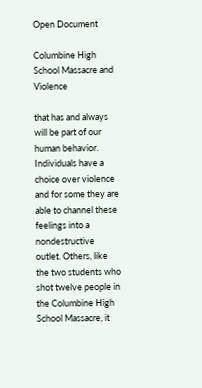Open Document

Columbine High School Massacre and Violence

that has and always will be part of our human behavior. Individuals have a choice over violence and for some they are able to channel these feelings into a nondestructive outlet. Others, like the two students who shot twelve people in the Columbine High School Massacre, it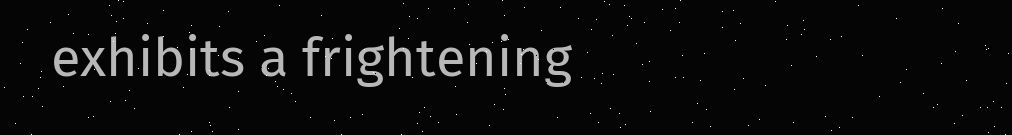exhibits a frightening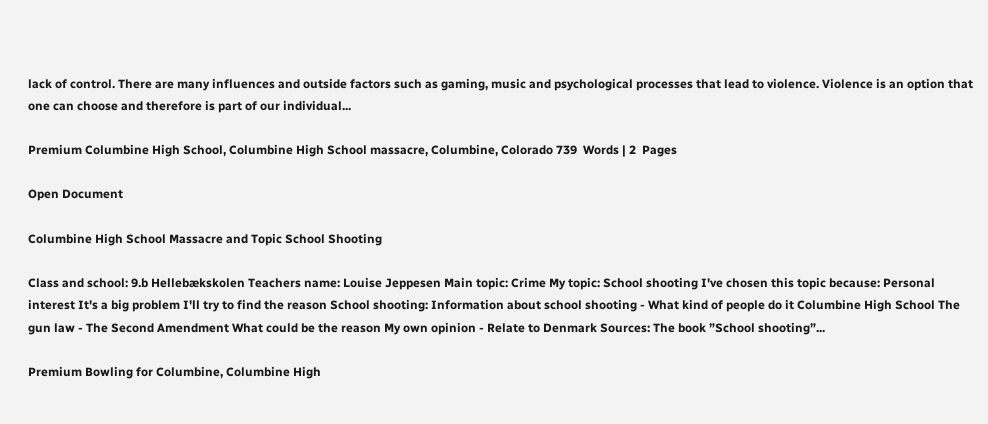lack of control. There are many influences and outside factors such as gaming, music and psychological processes that lead to violence. Violence is an option that one can choose and therefore is part of our individual...

Premium Columbine High School, Columbine High School massacre, Columbine, Colorado 739  Words | 2  Pages

Open Document

Columbine High School Massacre and Topic School Shooting

Class and school: 9.b Hellebækskolen Teachers name: Louise Jeppesen Main topic: Crime My topic: School shooting I've chosen this topic because: Personal interest It's a big problem I'll try to find the reason School shooting: Information about school shooting - What kind of people do it Columbine High School The gun law - The Second Amendment What could be the reason My own opinion - Relate to Denmark Sources: The book ”School shooting”...

Premium Bowling for Columbine, Columbine High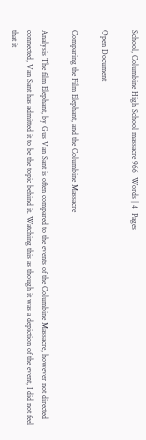School, Columbine High School massacre 966  Words | 4  Pages

Open Document

Comparing the Film Elephant, and the Columbine Massacre

Analysis The film Elephant, by Gus Van Sant is often compared to the events of the Columbine Massacre, however not directed connected, Van Sant has admitted it to be the topic behind it. Watching this as though it was a depiction of the event, I did not feel that it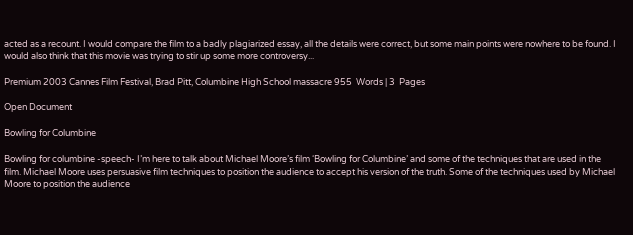acted as a recount. I would compare the film to a badly plagiarized essay, all the details were correct, but some main points were nowhere to be found. I would also think that this movie was trying to stir up some more controversy...

Premium 2003 Cannes Film Festival, Brad Pitt, Columbine High School massacre 955  Words | 3  Pages

Open Document

Bowling for Columbine

Bowling for columbine -speech- I’m here to talk about Michael Moore’s film ‘Bowling for Columbine’ and some of the techniques that are used in the film. Michael Moore uses persuasive film techniques to position the audience to accept his version of the truth. Some of the techniques used by Michael Moore to position the audience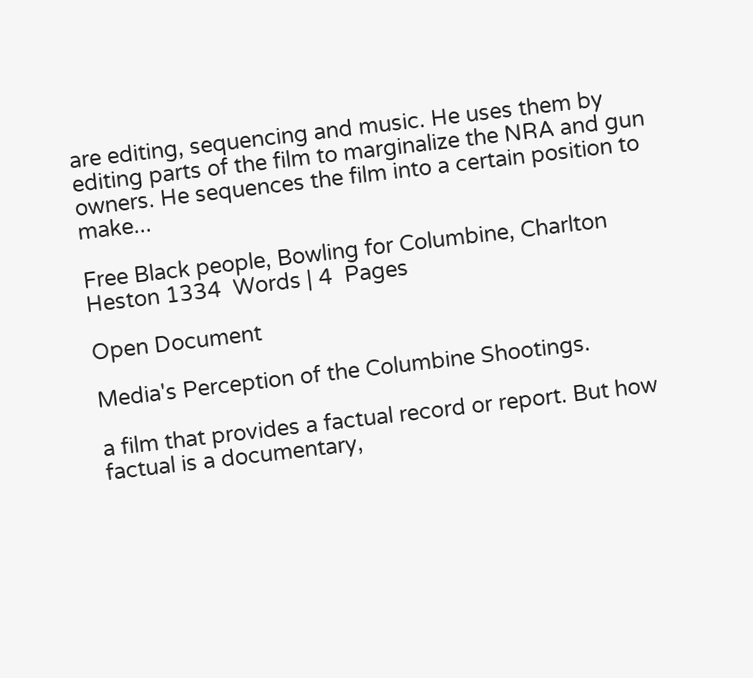are editing, sequencing and music. He uses them by editing parts of the film to marginalize the NRA and gun owners. He sequences the film into a certain position to make...

Free Black people, Bowling for Columbine, Charlton Heston 1334  Words | 4  Pages

Open Document

Media's Perception of the Columbine Shootings.

a film that provides a factual record or report. But how factual is a documentary,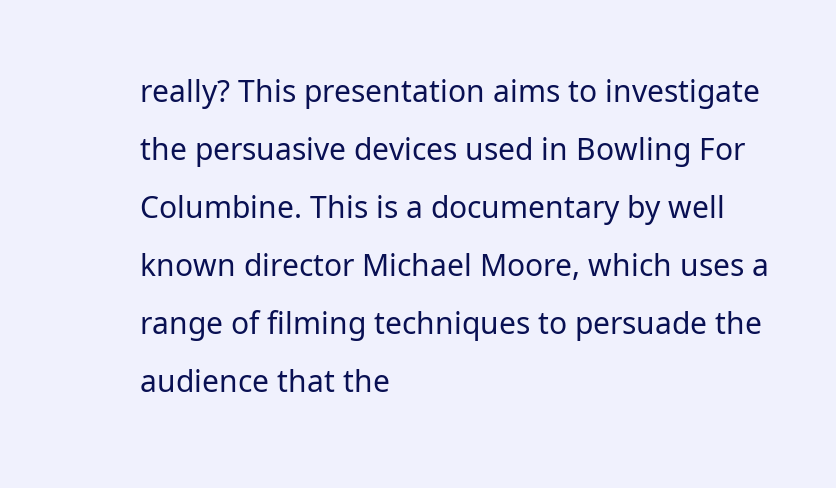really? This presentation aims to investigate the persuasive devices used in Bowling For Columbine. This is a documentary by well known director Michael Moore, which uses a range of filming techniques to persuade the audience that the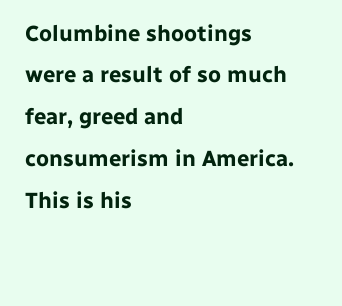Columbine shootings were a result of so much fear, greed and consumerism in America. This is his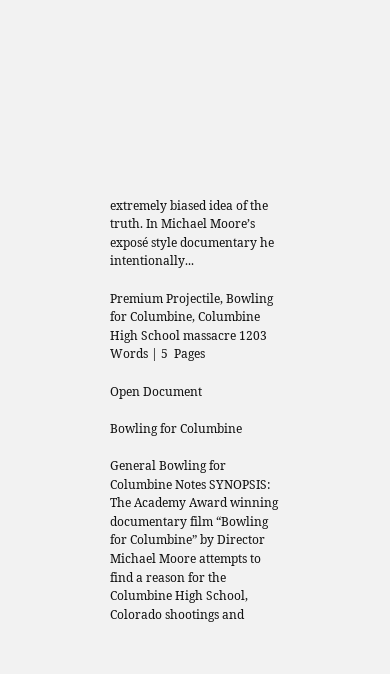extremely biased idea of the truth. In Michael Moore’s exposé style documentary he intentionally...

Premium Projectile, Bowling for Columbine, Columbine High School massacre 1203  Words | 5  Pages

Open Document

Bowling for Columbine

General Bowling for Columbine Notes SYNOPSIS: The Academy Award winning documentary film “Bowling for Columbine” by Director Michael Moore attempts to find a reason for the Columbine High School, Colorado shootings and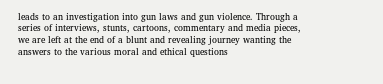leads to an investigation into gun laws and gun violence. Through a series of interviews, stunts, cartoons, commentary and media pieces, we are left at the end of a blunt and revealing journey wanting the answers to the various moral and ethical questions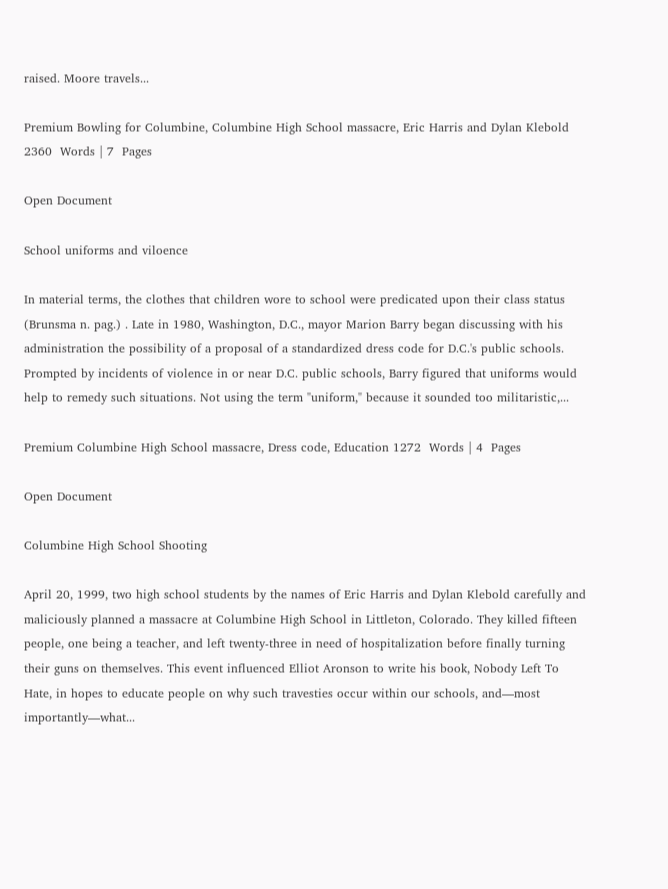raised. Moore travels...

Premium Bowling for Columbine, Columbine High School massacre, Eric Harris and Dylan Klebold 2360  Words | 7  Pages

Open Document

School uniforms and viloence

In material terms, the clothes that children wore to school were predicated upon their class status (Brunsma n. pag.) . Late in 1980, Washington, D.C., mayor Marion Barry began discussing with his administration the possibility of a proposal of a standardized dress code for D.C.'s public schools. Prompted by incidents of violence in or near D.C. public schools, Barry figured that uniforms would help to remedy such situations. Not using the term "uniform," because it sounded too militaristic,...

Premium Columbine High School massacre, Dress code, Education 1272  Words | 4  Pages

Open Document

Columbine High School Shooting

April 20, 1999, two high school students by the names of Eric Harris and Dylan Klebold carefully and maliciously planned a massacre at Columbine High School in Littleton, Colorado. They killed fifteen people, one being a teacher, and left twenty-three in need of hospitalization before finally turning their guns on themselves. This event influenced Elliot Aronson to write his book, Nobody Left To Hate, in hopes to educate people on why such travesties occur within our schools, and—most importantly—what...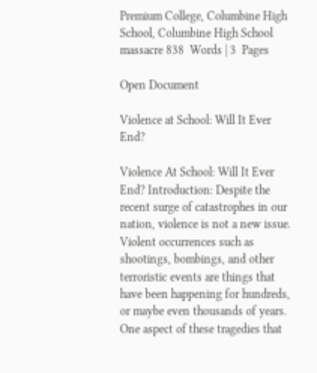Premium College, Columbine High School, Columbine High School massacre 838  Words | 3  Pages

Open Document

Violence at School: Will It Ever End?

Violence At School: Will It Ever End? Introduction: Despite the recent surge of catastrophes in our nation, violence is not a new issue. Violent occurrences such as shootings, bombings, and other terroristic events are things that have been happening for hundreds, or maybe even thousands of years. One aspect of these tragedies that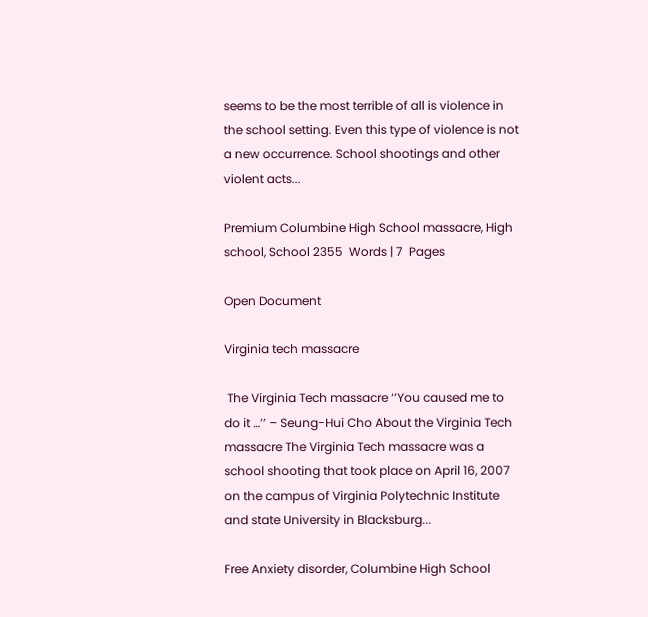seems to be the most terrible of all is violence in the school setting. Even this type of violence is not a new occurrence. School shootings and other violent acts...

Premium Columbine High School massacre, High school, School 2355  Words | 7  Pages

Open Document

Virginia tech massacre

 The Virginia Tech massacre ‘’You caused me to do it …’’ – Seung-Hui Cho About the Virginia Tech massacre The Virginia Tech massacre was a school shooting that took place on April 16, 2007 on the campus of Virginia Polytechnic Institute and state University in Blacksburg...

Free Anxiety disorder, Columbine High School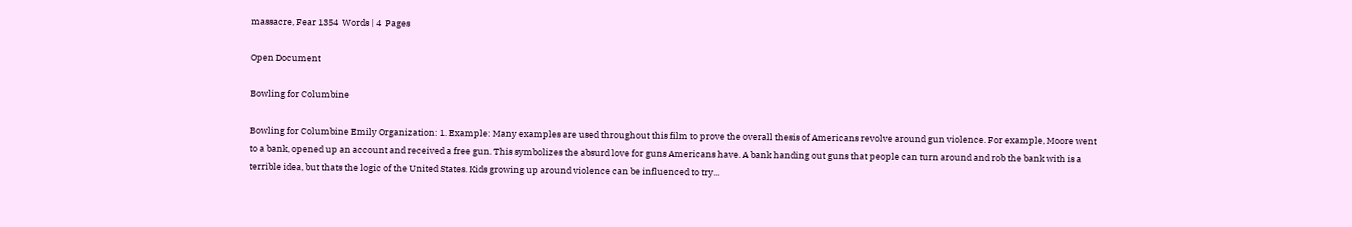massacre, Fear 1354  Words | 4  Pages

Open Document

Bowling for Columbine

Bowling for Columbine Emily Organization: 1. Example: Many examples are used throughout this film to prove the overall thesis of Americans revolve around gun violence. For example, Moore went to a bank, opened up an account and received a free gun. This symbolizes the absurd love for guns Americans have. A bank handing out guns that people can turn around and rob the bank with is a terrible idea, but thats the logic of the United States. Kids growing up around violence can be influenced to try...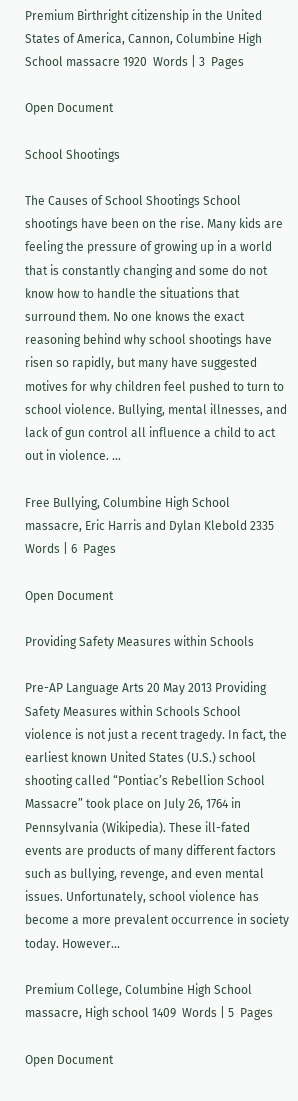Premium Birthright citizenship in the United States of America, Cannon, Columbine High School massacre 1920  Words | 3  Pages

Open Document

School Shootings

The Causes of School Shootings School shootings have been on the rise. Many kids are feeling the pressure of growing up in a world that is constantly changing and some do not know how to handle the situations that surround them. No one knows the exact reasoning behind why school shootings have risen so rapidly, but many have suggested motives for why children feel pushed to turn to school violence. Bullying, mental illnesses, and lack of gun control all influence a child to act out in violence. ...

Free Bullying, Columbine High School massacre, Eric Harris and Dylan Klebold 2335  Words | 6  Pages

Open Document

Providing Safety Measures within Schools

Pre-AP Language Arts 20 May 2013 Providing Safety Measures within Schools School violence is not just a recent tragedy. In fact, the earliest known United States (U.S.) school shooting called “Pontiac’s Rebellion School Massacre” took place on July 26, 1764 in Pennsylvania (Wikipedia). These ill-fated events are products of many different factors such as bullying, revenge, and even mental issues. Unfortunately, school violence has become a more prevalent occurrence in society today. However...

Premium College, Columbine High School massacre, High school 1409  Words | 5  Pages

Open Document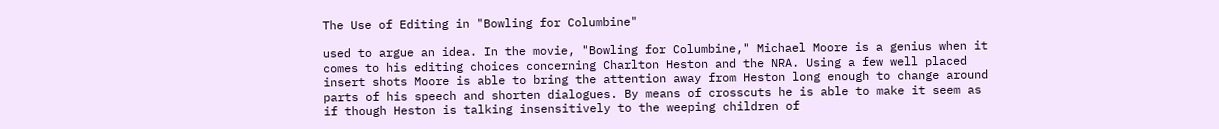The Use of Editing in "Bowling for Columbine"

used to argue an idea. In the movie, "Bowling for Columbine," Michael Moore is a genius when it comes to his editing choices concerning Charlton Heston and the NRA. Using a few well placed insert shots Moore is able to bring the attention away from Heston long enough to change around parts of his speech and shorten dialogues. By means of crosscuts he is able to make it seem as if though Heston is talking insensitively to the weeping children of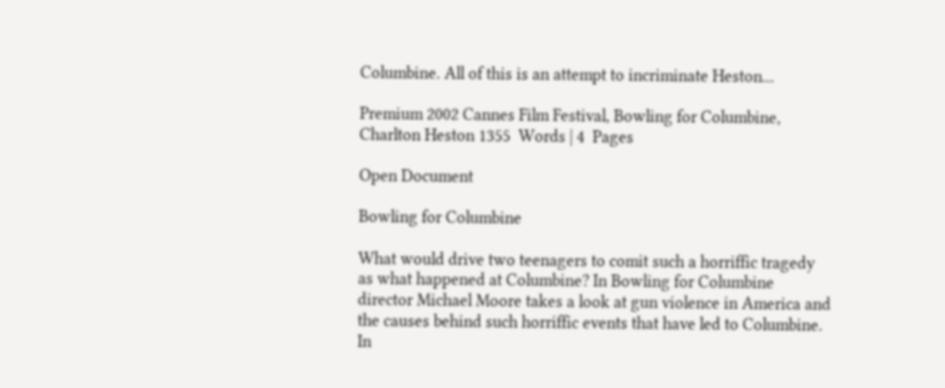Columbine. All of this is an attempt to incriminate Heston...

Premium 2002 Cannes Film Festival, Bowling for Columbine, Charlton Heston 1355  Words | 4  Pages

Open Document

Bowling for Columbine

What would drive two teenagers to comit such a horriffic tragedy as what happened at Columbine? In Bowling for Columbine director Michael Moore takes a look at gun violence in America and the causes behind such horriffic events that have led to Columbine. In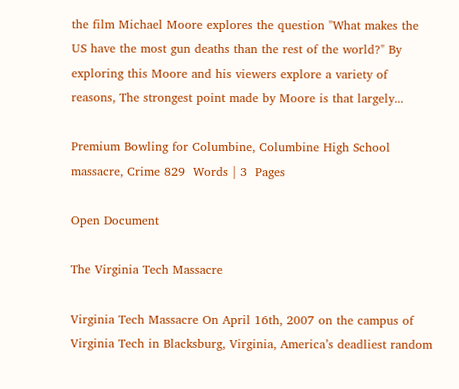the film Michael Moore explores the question "What makes the US have the most gun deaths than the rest of the world?" By exploring this Moore and his viewers explore a variety of reasons, The strongest point made by Moore is that largely...

Premium Bowling for Columbine, Columbine High School massacre, Crime 829  Words | 3  Pages

Open Document

The Virginia Tech Massacre

Virginia Tech Massacre On April 16th, 2007 on the campus of Virginia Tech in Blacksburg, Virginia, America’s deadliest random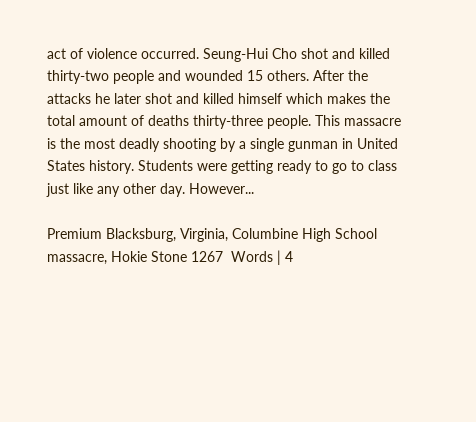act of violence occurred. Seung-Hui Cho shot and killed thirty-two people and wounded 15 others. After the attacks he later shot and killed himself which makes the total amount of deaths thirty-three people. This massacre is the most deadly shooting by a single gunman in United States history. Students were getting ready to go to class just like any other day. However...

Premium Blacksburg, Virginia, Columbine High School massacre, Hokie Stone 1267  Words | 4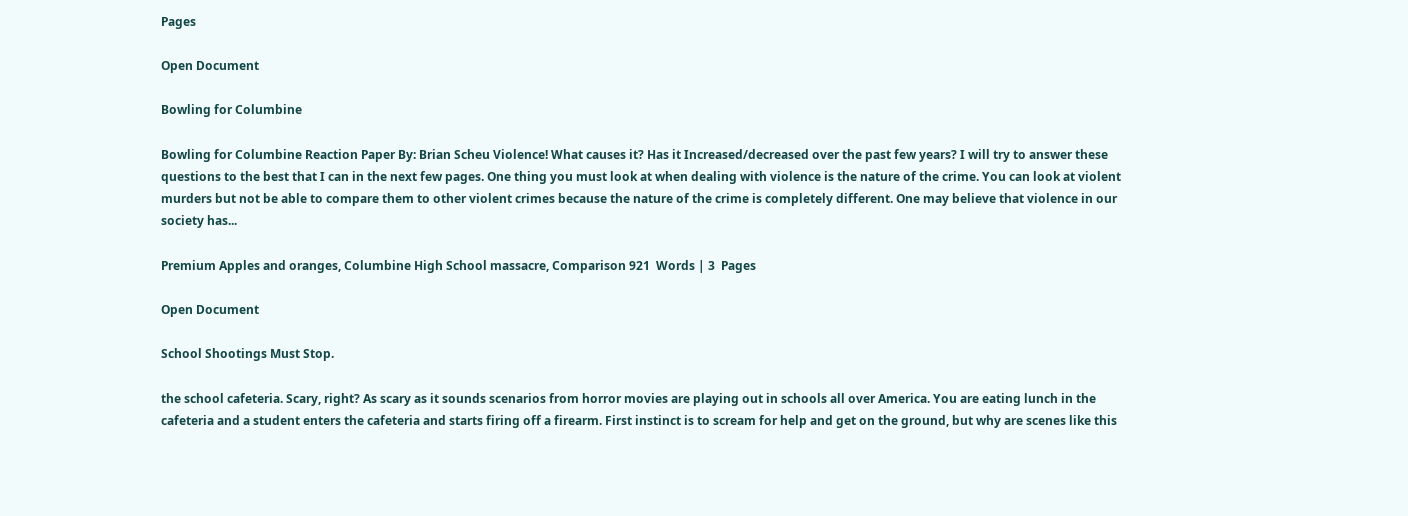Pages

Open Document

Bowling for Columbine

Bowling for Columbine Reaction Paper By: Brian Scheu Violence! What causes it? Has it Increased/decreased over the past few years? I will try to answer these questions to the best that I can in the next few pages. One thing you must look at when dealing with violence is the nature of the crime. You can look at violent murders but not be able to compare them to other violent crimes because the nature of the crime is completely different. One may believe that violence in our society has...

Premium Apples and oranges, Columbine High School massacre, Comparison 921  Words | 3  Pages

Open Document

School Shootings Must Stop.

the school cafeteria. Scary, right? As scary as it sounds scenarios from horror movies are playing out in schools all over America. You are eating lunch in the cafeteria and a student enters the cafeteria and starts firing off a firearm. First instinct is to scream for help and get on the ground, but why are scenes like this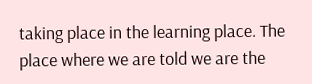taking place in the learning place. The place where we are told we are the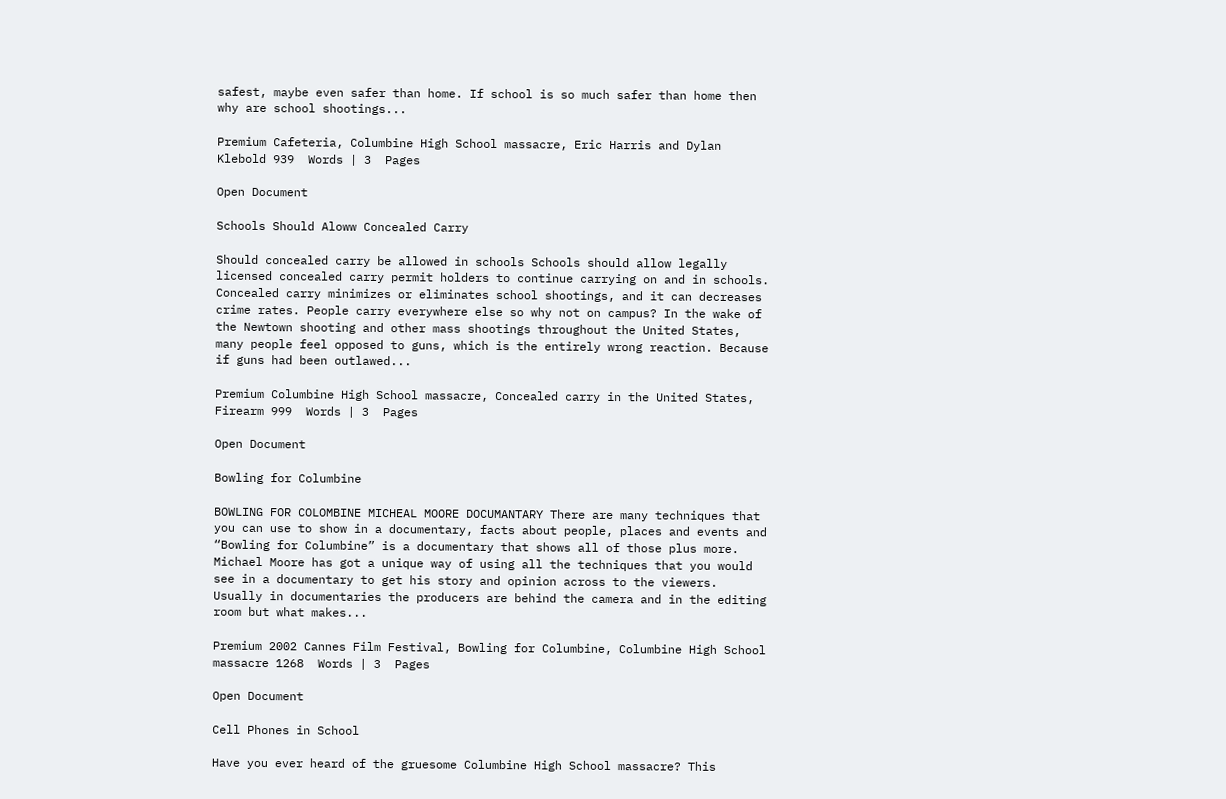safest, maybe even safer than home. If school is so much safer than home then why are school shootings...

Premium Cafeteria, Columbine High School massacre, Eric Harris and Dylan Klebold 939  Words | 3  Pages

Open Document

Schools Should Aloww Concealed Carry

Should concealed carry be allowed in schools Schools should allow legally licensed concealed carry permit holders to continue carrying on and in schools. Concealed carry minimizes or eliminates school shootings, and it can decreases crime rates. People carry everywhere else so why not on campus? In the wake of the Newtown shooting and other mass shootings throughout the United States, many people feel opposed to guns, which is the entirely wrong reaction. Because if guns had been outlawed...

Premium Columbine High School massacre, Concealed carry in the United States, Firearm 999  Words | 3  Pages

Open Document

Bowling for Columbine

BOWLING FOR COLOMBINE MICHEAL MOORE DOCUMANTARY There are many techniques that you can use to show in a documentary, facts about people, places and events and “Bowling for Columbine” is a documentary that shows all of those plus more. Michael Moore has got a unique way of using all the techniques that you would see in a documentary to get his story and opinion across to the viewers. Usually in documentaries the producers are behind the camera and in the editing room but what makes...

Premium 2002 Cannes Film Festival, Bowling for Columbine, Columbine High School massacre 1268  Words | 3  Pages

Open Document

Cell Phones in School

Have you ever heard of the gruesome Columbine High School massacre? This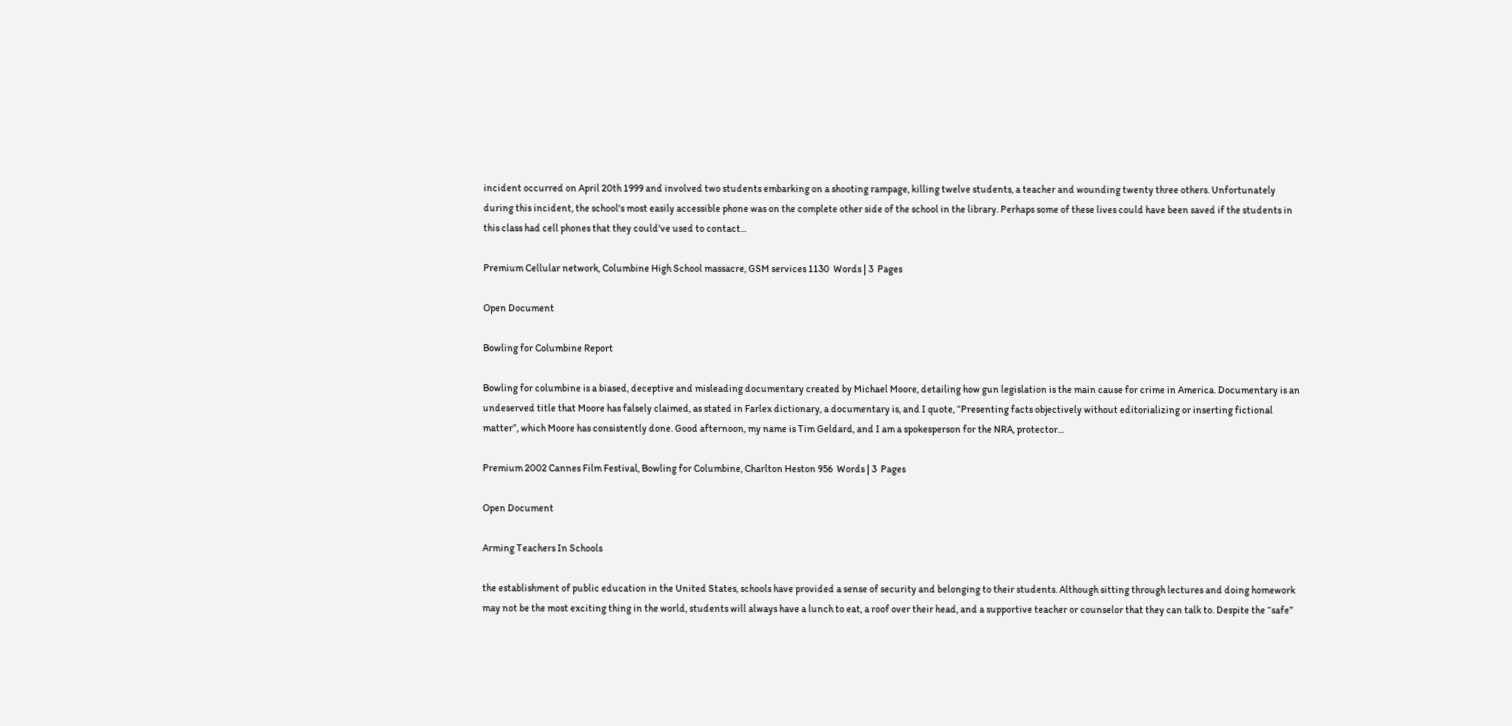incident occurred on April 20th 1999 and involved two students embarking on a shooting rampage, killing twelve students, a teacher and wounding twenty three others. Unfortunately during this incident, the school's most easily accessible phone was on the complete other side of the school in the library. Perhaps some of these lives could have been saved if the students in this class had cell phones that they could've used to contact...

Premium Cellular network, Columbine High School massacre, GSM services 1130  Words | 3  Pages

Open Document

Bowling for Columbine Report

Bowling for columbine is a biased, deceptive and misleading documentary created by Michael Moore, detailing how gun legislation is the main cause for crime in America. Documentary is an undeserved title that Moore has falsely claimed, as stated in Farlex dictionary, a documentary is, and I quote, “Presenting facts objectively without editorializing or inserting fictional matter”, which Moore has consistently done. Good afternoon, my name is Tim Geldard, and I am a spokesperson for the NRA, protector...

Premium 2002 Cannes Film Festival, Bowling for Columbine, Charlton Heston 956  Words | 3  Pages

Open Document

Arming Teachers In Schools

the establishment of public education in the United States, schools have provided a sense of security and belonging to their students. Although sitting through lectures and doing homework may not be the most exciting thing in the world, students will always have a lunch to eat, a roof over their head, and a supportive teacher or counselor that they can talk to. Despite the “safe”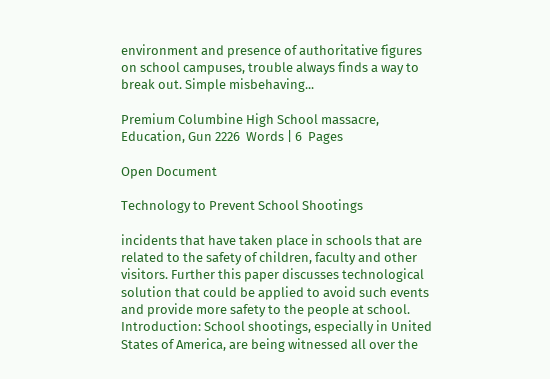environment and presence of authoritative figures on school campuses, trouble always finds a way to break out. Simple misbehaving...

Premium Columbine High School massacre, Education, Gun 2226  Words | 6  Pages

Open Document

Technology to Prevent School Shootings

incidents that have taken place in schools that are related to the safety of children, faculty and other visitors. Further this paper discusses technological solution that could be applied to avoid such events and provide more safety to the people at school. Introduction: School shootings, especially in United States of America, are being witnessed all over the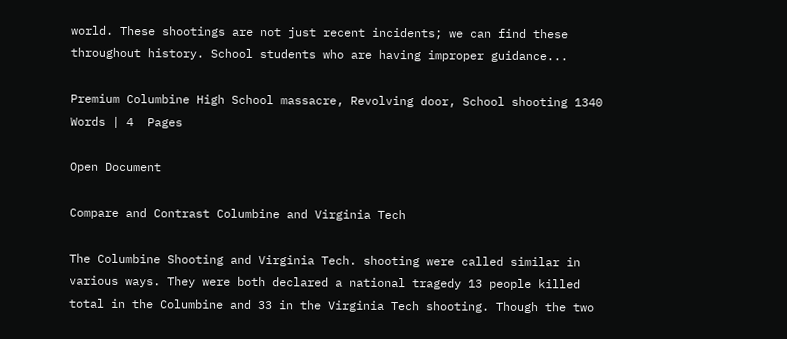world. These shootings are not just recent incidents; we can find these throughout history. School students who are having improper guidance...

Premium Columbine High School massacre, Revolving door, School shooting 1340  Words | 4  Pages

Open Document

Compare and Contrast Columbine and Virginia Tech

The Columbine Shooting and Virginia Tech. shooting were called similar in various ways. They were both declared a national tragedy 13 people killed total in the Columbine and 33 in the Virginia Tech shooting. Though the two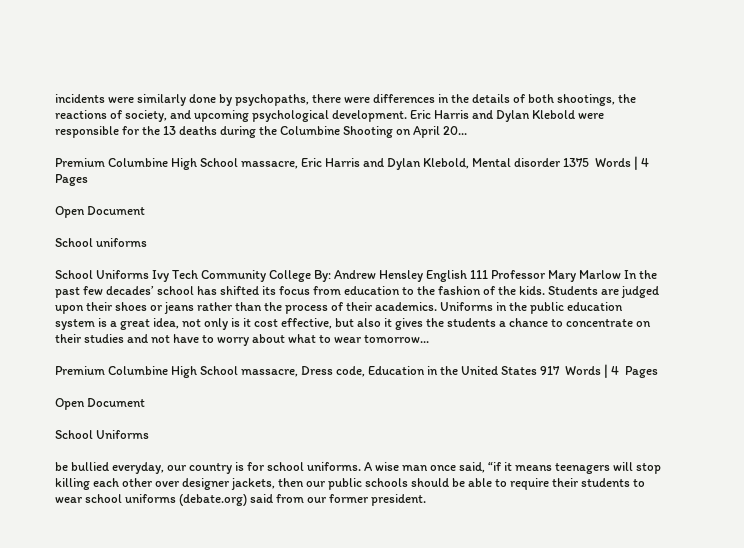incidents were similarly done by psychopaths, there were differences in the details of both shootings, the reactions of society, and upcoming psychological development. Eric Harris and Dylan Klebold were responsible for the 13 deaths during the Columbine Shooting on April 20...

Premium Columbine High School massacre, Eric Harris and Dylan Klebold, Mental disorder 1375  Words | 4  Pages

Open Document

School uniforms

School Uniforms Ivy Tech Community College By: Andrew Hensley English 111 Professor Mary Marlow In the past few decades’ school has shifted its focus from education to the fashion of the kids. Students are judged upon their shoes or jeans rather than the process of their academics. Uniforms in the public education system is a great idea, not only is it cost effective, but also it gives the students a chance to concentrate on their studies and not have to worry about what to wear tomorrow...

Premium Columbine High School massacre, Dress code, Education in the United States 917  Words | 4  Pages

Open Document

School Uniforms

be bullied everyday, our country is for school uniforms. A wise man once said, “if it means teenagers will stop killing each other over designer jackets, then our public schools should be able to require their students to wear school uniforms (debate.org) said from our former president.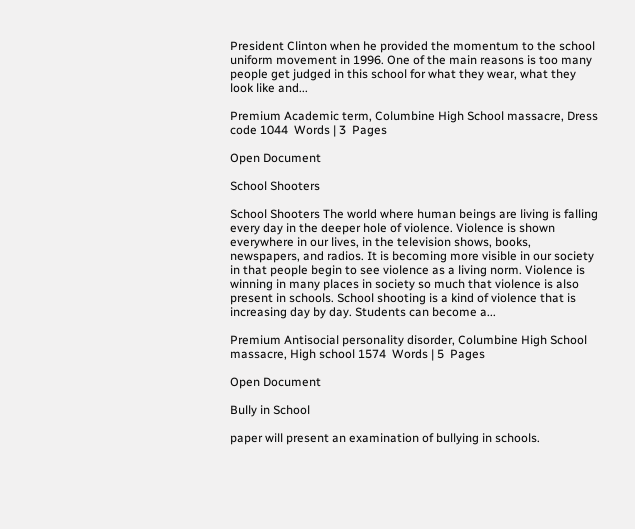President Clinton when he provided the momentum to the school uniform movement in 1996. One of the main reasons is too many people get judged in this school for what they wear, what they look like and...

Premium Academic term, Columbine High School massacre, Dress code 1044  Words | 3  Pages

Open Document

School Shooters

School Shooters The world where human beings are living is falling every day in the deeper hole of violence. Violence is shown everywhere in our lives, in the television shows, books, newspapers, and radios. It is becoming more visible in our society in that people begin to see violence as a living norm. Violence is winning in many places in society so much that violence is also present in schools. School shooting is a kind of violence that is increasing day by day. Students can become a...

Premium Antisocial personality disorder, Columbine High School massacre, High school 1574  Words | 5  Pages

Open Document

Bully in School

paper will present an examination of bullying in schools.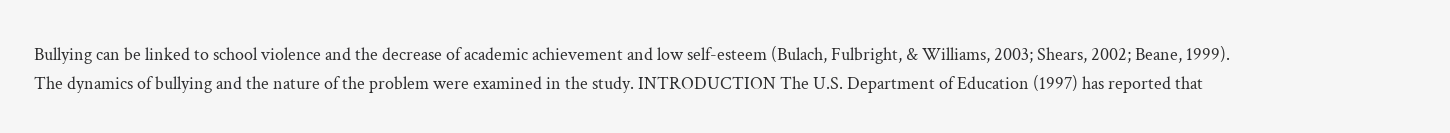Bullying can be linked to school violence and the decrease of academic achievement and low self-esteem (Bulach, Fulbright, & Williams, 2003; Shears, 2002; Beane, 1999). The dynamics of bullying and the nature of the problem were examined in the study. INTRODUCTION The U.S. Department of Education (1997) has reported that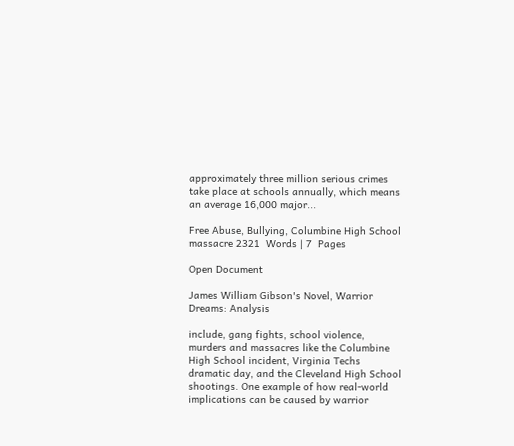approximately three million serious crimes take place at schools annually, which means an average 16,000 major...

Free Abuse, Bullying, Columbine High School massacre 2321  Words | 7  Pages

Open Document

James William Gibson's Novel, Warrior Dreams: Analysis

include, gang fights, school violence, murders and massacres like the Columbine High School incident, Virginia Techs dramatic day, and the Cleveland High School shootings. One example of how real-world implications can be caused by warrior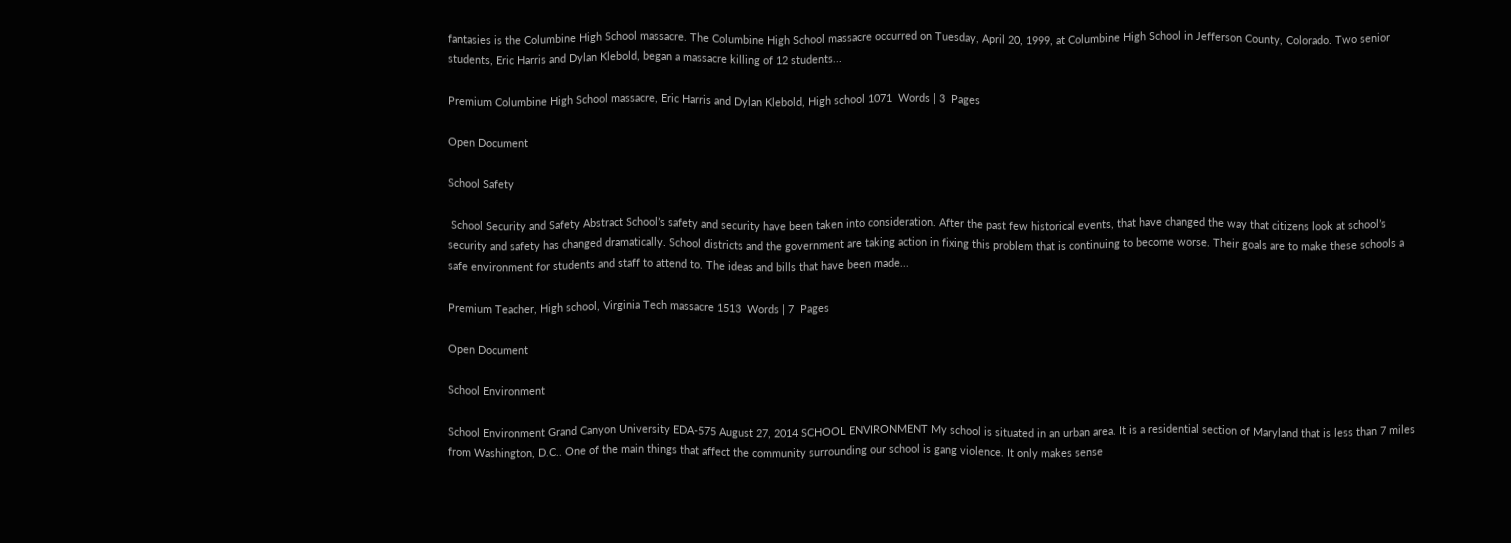fantasies is the Columbine High School massacre. The Columbine High School massacre occurred on Tuesday, April 20, 1999, at Columbine High School in Jefferson County, Colorado. Two senior students, Eric Harris and Dylan Klebold, began a massacre killing of 12 students...

Premium Columbine High School massacre, Eric Harris and Dylan Klebold, High school 1071  Words | 3  Pages

Open Document

School Safety

 School Security and Safety Abstract School’s safety and security have been taken into consideration. After the past few historical events, that have changed the way that citizens look at school’s security and safety has changed dramatically. School districts and the government are taking action in fixing this problem that is continuing to become worse. Their goals are to make these schools a safe environment for students and staff to attend to. The ideas and bills that have been made...

Premium Teacher, High school, Virginia Tech massacre 1513  Words | 7  Pages

Open Document

School Environment

School Environment Grand Canyon University EDA-575 August 27, 2014 SCHOOL ENVIRONMENT My school is situated in an urban area. It is a residential section of Maryland that is less than 7 miles from Washington, D.C.. One of the main things that affect the community surrounding our school is gang violence. It only makes sense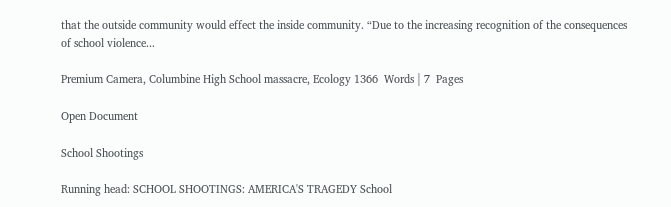that the outside community would effect the inside community. “Due to the increasing recognition of the consequences of school violence...

Premium Camera, Columbine High School massacre, Ecology 1366  Words | 7  Pages

Open Document

School Shootings

Running head: SCHOOL SHOOTINGS: AMERICA'S TRAGEDY School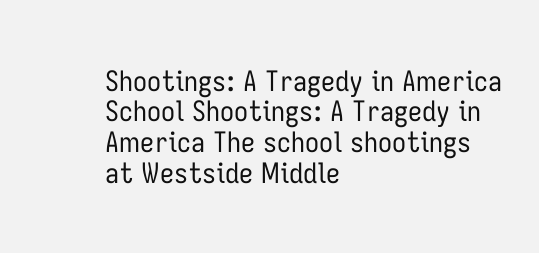Shootings: A Tragedy in America School Shootings: A Tragedy in America The school shootings at Westside Middle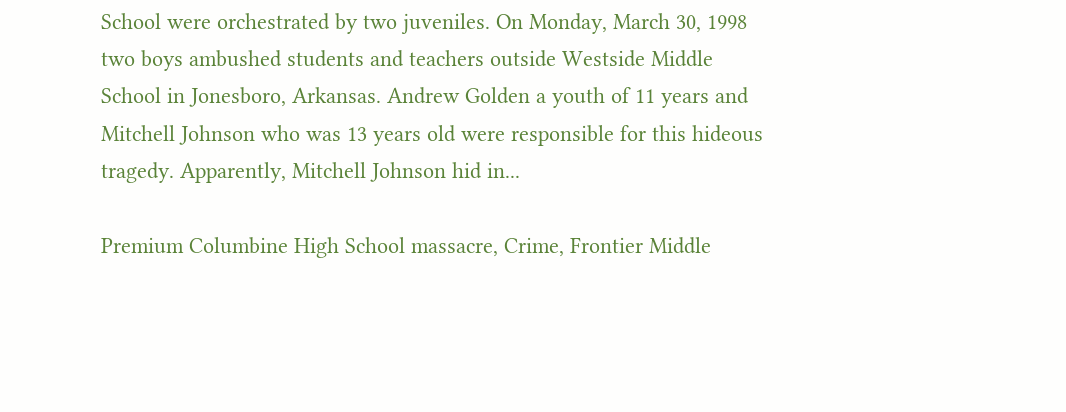School were orchestrated by two juveniles. On Monday, March 30, 1998 two boys ambushed students and teachers outside Westside Middle School in Jonesboro, Arkansas. Andrew Golden a youth of 11 years and Mitchell Johnson who was 13 years old were responsible for this hideous tragedy. Apparently, Mitchell Johnson hid in...

Premium Columbine High School massacre, Crime, Frontier Middle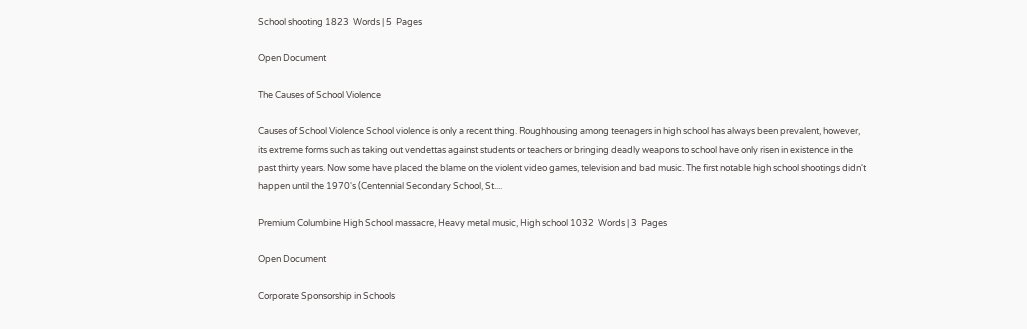School shooting 1823  Words | 5  Pages

Open Document

The Causes of School Violence

Causes of School Violence School violence is only a recent thing. Roughhousing among teenagers in high school has always been prevalent, however, its extreme forms such as taking out vendettas against students or teachers or bringing deadly weapons to school have only risen in existence in the past thirty years. Now some have placed the blame on the violent video games, television and bad music. The first notable high school shootings didn't happen until the 1970's (Centennial Secondary School, St....

Premium Columbine High School massacre, Heavy metal music, High school 1032  Words | 3  Pages

Open Document

Corporate Sponsorship in Schools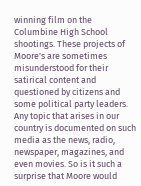winning film on the Columbine High School shootings. These projects of Moore's are sometimes misunderstood for their satirical content and questioned by citizens and some political party leaders. Any topic that arises in our country is documented on such media as the news, radio, newspaper, magazines, and even movies. So is it such a surprise that Moore would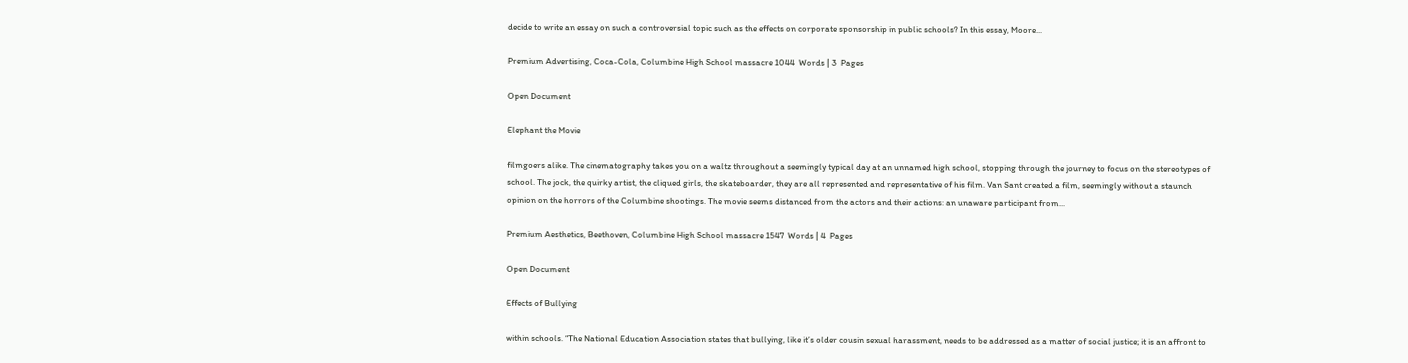decide to write an essay on such a controversial topic such as the effects on corporate sponsorship in public schools? In this essay, Moore...

Premium Advertising, Coca-Cola, Columbine High School massacre 1044  Words | 3  Pages

Open Document

Elephant the Movie

filmgoers alike. The cinematography takes you on a waltz throughout a seemingly typical day at an unnamed high school, stopping through the journey to focus on the stereotypes of school. The jock, the quirky artist, the cliqued girls, the skateboarder, they are all represented and representative of his film. Van Sant created a film, seemingly without a staunch opinion on the horrors of the Columbine shootings. The movie seems distanced from the actors and their actions: an unaware participant from...

Premium Aesthetics, Beethoven, Columbine High School massacre 1547  Words | 4  Pages

Open Document

Effects of Bullying

within schools. “The National Education Association states that bullying, like it’s older cousin sexual harassment, needs to be addressed as a matter of social justice; it is an affront to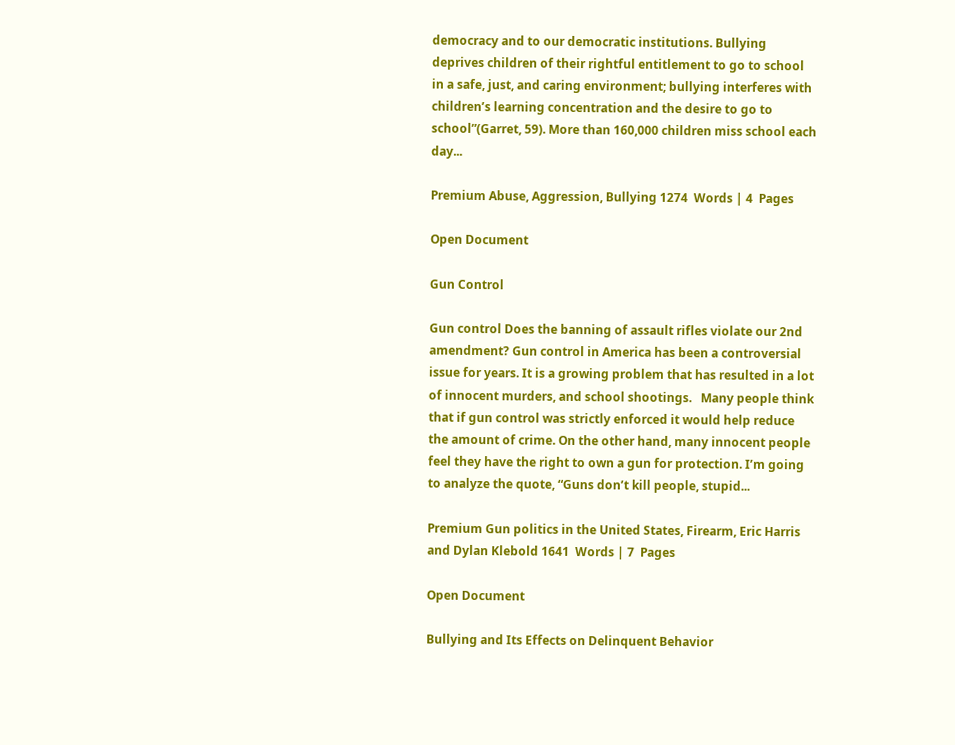democracy and to our democratic institutions. Bullying deprives children of their rightful entitlement to go to school in a safe, just, and caring environment; bullying interferes with children’s learning concentration and the desire to go to school”(Garret, 59). More than 160,000 children miss school each day...

Premium Abuse, Aggression, Bullying 1274  Words | 4  Pages

Open Document

Gun Control

Gun control Does the banning of assault rifles violate our 2nd amendment? Gun control in America has been a controversial issue for years. It is a growing problem that has resulted in a lot of innocent murders, and school shootings.   Many people think that if gun control was strictly enforced it would help reduce the amount of crime. On the other hand, many innocent people feel they have the right to own a gun for protection. I’m going to analyze the quote, “Guns don’t kill people, stupid...

Premium Gun politics in the United States, Firearm, Eric Harris and Dylan Klebold 1641  Words | 7  Pages

Open Document

Bullying and Its Effects on Delinquent Behavior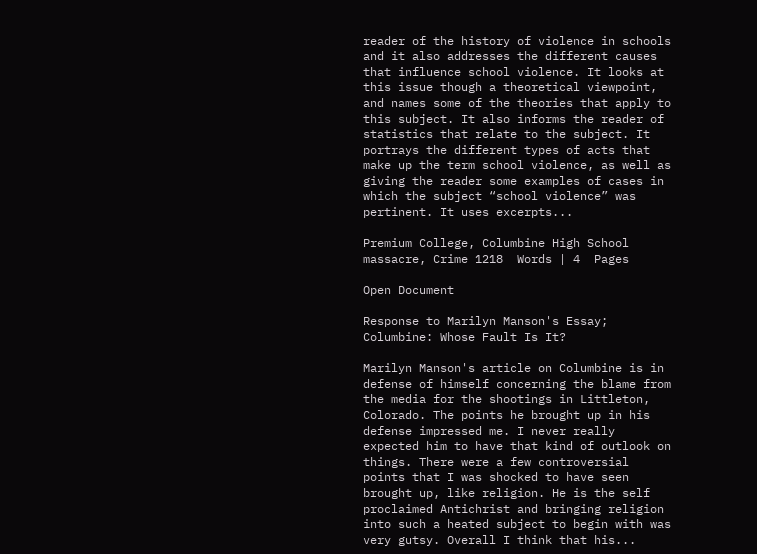reader of the history of violence in schools and it also addresses the different causes that influence school violence. It looks at this issue though a theoretical viewpoint, and names some of the theories that apply to this subject. It also informs the reader of statistics that relate to the subject. It portrays the different types of acts that make up the term school violence, as well as giving the reader some examples of cases in which the subject “school violence” was pertinent. It uses excerpts...

Premium College, Columbine High School massacre, Crime 1218  Words | 4  Pages

Open Document

Response to Marilyn Manson's Essay; Columbine: Whose Fault Is It?

Marilyn Manson's article on Columbine is in defense of himself concerning the blame from the media for the shootings in Littleton, Colorado. The points he brought up in his defense impressed me. I never really expected him to have that kind of outlook on things. There were a few controversial points that I was shocked to have seen brought up, like religion. He is the self proclaimed Antichrist and bringing religion into such a heated subject to begin with was very gutsy. Overall I think that his...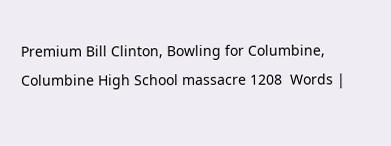Premium Bill Clinton, Bowling for Columbine, Columbine High School massacre 1208  Words |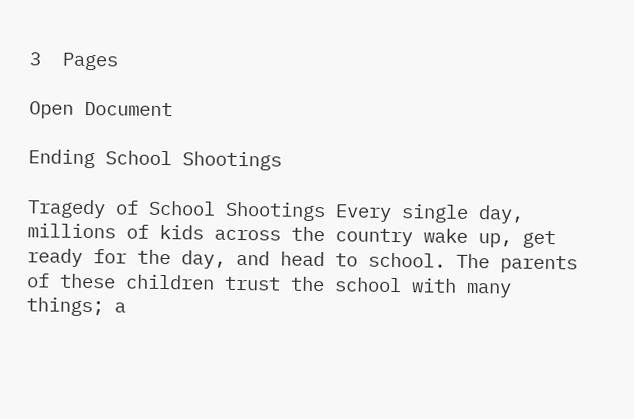3  Pages

Open Document

Ending School Shootings

Tragedy of School Shootings Every single day, millions of kids across the country wake up, get ready for the day, and head to school. The parents of these children trust the school with many things; a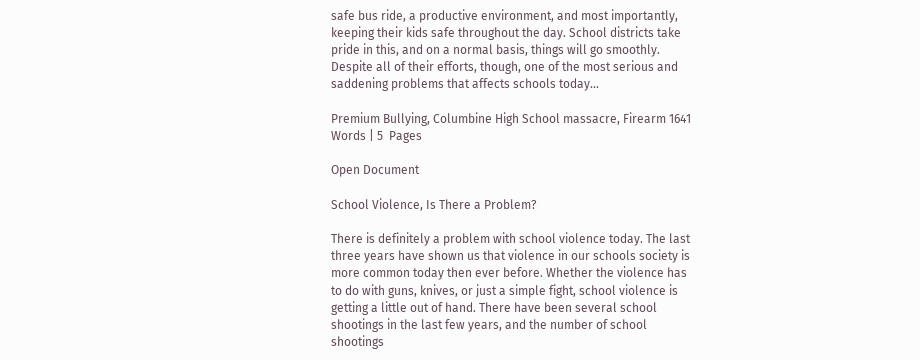safe bus ride, a productive environment, and most importantly, keeping their kids safe throughout the day. School districts take pride in this, and on a normal basis, things will go smoothly. Despite all of their efforts, though, one of the most serious and saddening problems that affects schools today...

Premium Bullying, Columbine High School massacre, Firearm 1641  Words | 5  Pages

Open Document

School Violence, Is There a Problem?

There is definitely a problem with school violence today. The last three years have shown us that violence in our schools society is more common today then ever before. Whether the violence has to do with guns, knives, or just a simple fight, school violence is getting a little out of hand. There have been several school shootings in the last few years, and the number of school shootings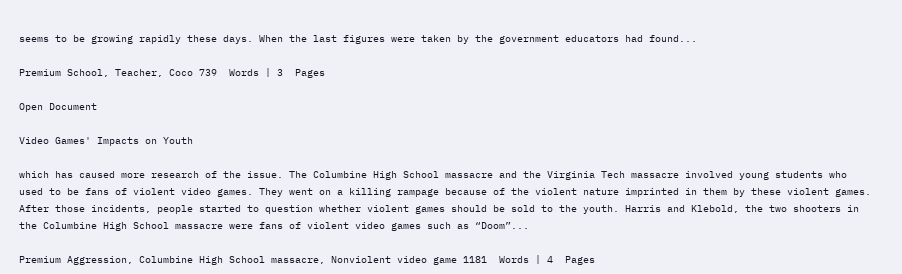seems to be growing rapidly these days. When the last figures were taken by the government educators had found...

Premium School, Teacher, Coco 739  Words | 3  Pages

Open Document

Video Games' Impacts on Youth

which has caused more research of the issue. The Columbine High School massacre and the Virginia Tech massacre involved young students who used to be fans of violent video games. They went on a killing rampage because of the violent nature imprinted in them by these violent games. After those incidents, people started to question whether violent games should be sold to the youth. Harris and Klebold, the two shooters in the Columbine High School massacre were fans of violent video games such as “Doom”...

Premium Aggression, Columbine High School massacre, Nonviolent video game 1181  Words | 4  Pages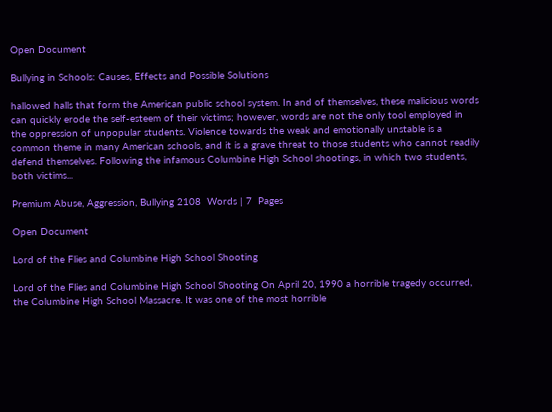Open Document

Bullying in Schools: Causes, Effects and Possible Solutions

hallowed halls that form the American public school system. In and of themselves, these malicious words can quickly erode the self-esteem of their victims; however, words are not the only tool employed in the oppression of unpopular students. Violence towards the weak and emotionally unstable is a common theme in many American schools, and it is a grave threat to those students who cannot readily defend themselves. Following the infamous Columbine High School shootings, in which two students, both victims...

Premium Abuse, Aggression, Bullying 2108  Words | 7  Pages

Open Document

Lord of the Flies and Columbine High School Shooting

Lord of the Flies and Columbine High School Shooting On April 20, 1990 a horrible tragedy occurred, the Columbine High School Massacre. It was one of the most horrible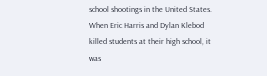school shootings in the United States. When Eric Harris and Dylan Klebod killed students at their high school, it was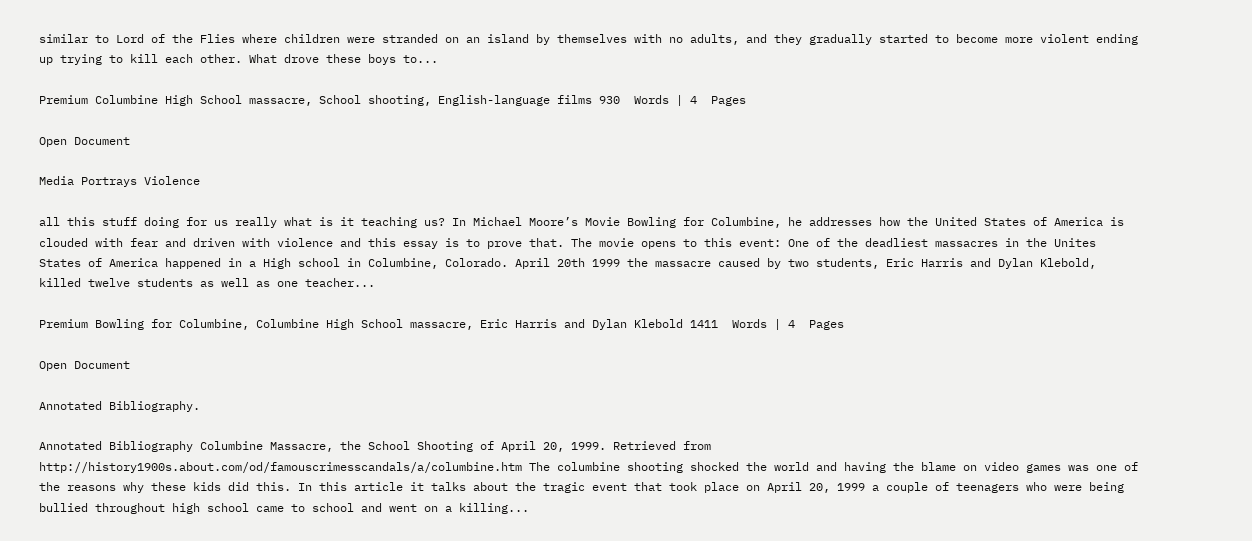similar to Lord of the Flies where children were stranded on an island by themselves with no adults, and they gradually started to become more violent ending up trying to kill each other. What drove these boys to...

Premium Columbine High School massacre, School shooting, English-language films 930  Words | 4  Pages

Open Document

Media Portrays Violence

all this stuff doing for us really what is it teaching us? In Michael Moore’s Movie Bowling for Columbine, he addresses how the United States of America is clouded with fear and driven with violence and this essay is to prove that. The movie opens to this event: One of the deadliest massacres in the Unites States of America happened in a High school in Columbine, Colorado. April 20th 1999 the massacre caused by two students, Eric Harris and Dylan Klebold, killed twelve students as well as one teacher...

Premium Bowling for Columbine, Columbine High School massacre, Eric Harris and Dylan Klebold 1411  Words | 4  Pages

Open Document

Annotated Bibliography.

Annotated Bibliography Columbine Massacre, the School Shooting of April 20, 1999. Retrieved from http://history1900s.about.com/od/famouscrimesscandals/a/columbine.htm The columbine shooting shocked the world and having the blame on video games was one of the reasons why these kids did this. In this article it talks about the tragic event that took place on April 20, 1999 a couple of teenagers who were being bullied throughout high school came to school and went on a killing...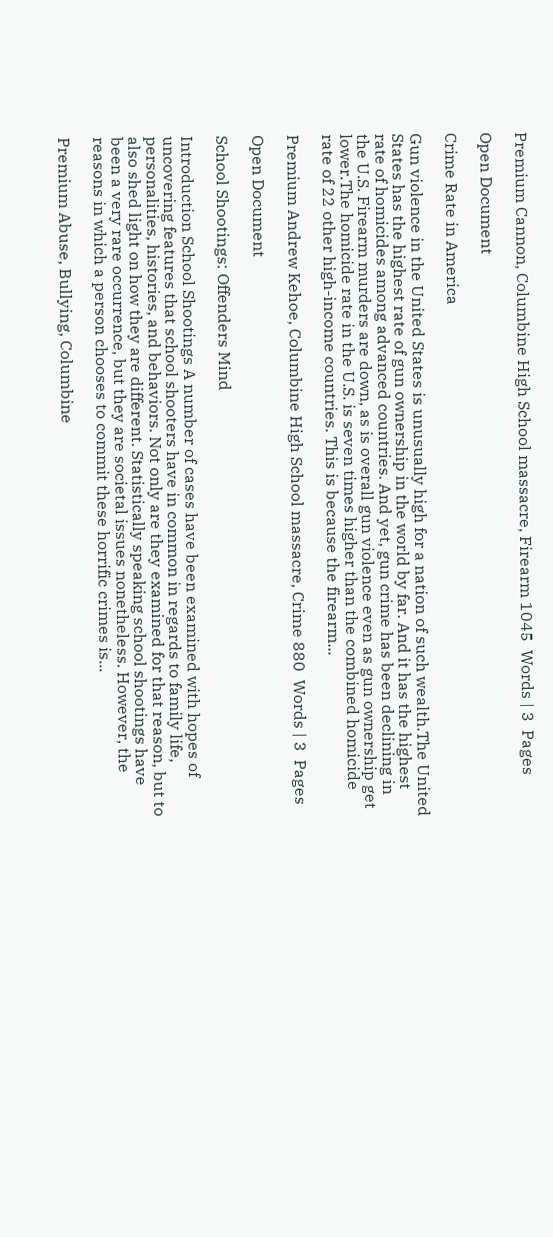Premium Cannon, Columbine High School massacre, Firearm 1045  Words | 3  Pages

Open Document

Crime Rate in America

Gun violence in the United States is unusually high for a nation of such wealth.The United States has the highest rate of gun ownership in the world by far. And it has the highest rate of homicides among advanced countries. And yet, gun crime has been declining in the U.S. Firearm murders are down, as is overall gun violence even as gun ownership get lower.The homicide rate in the U.S. is seven times higher than the combined homicide rate of 22 other high-income countries. This is because the firearm...

Premium Andrew Kehoe, Columbine High School massacre, Crime 880  Words | 3  Pages

Open Document

School Shootings: Offenders Mind

Introduction School Shootings A number of cases have been examined with hopes of uncovering features that school shooters have in common in regards to family life, personalities, histories, and behaviors. Not only are they examined for that reason, but to also shed light on how they are different. Statistically speaking school shootings have been a very rare occurrence, but they are societal issues nonetheless. However, the reasons in which a person chooses to commit these horrific crimes is...

Premium Abuse, Bullying, Columbine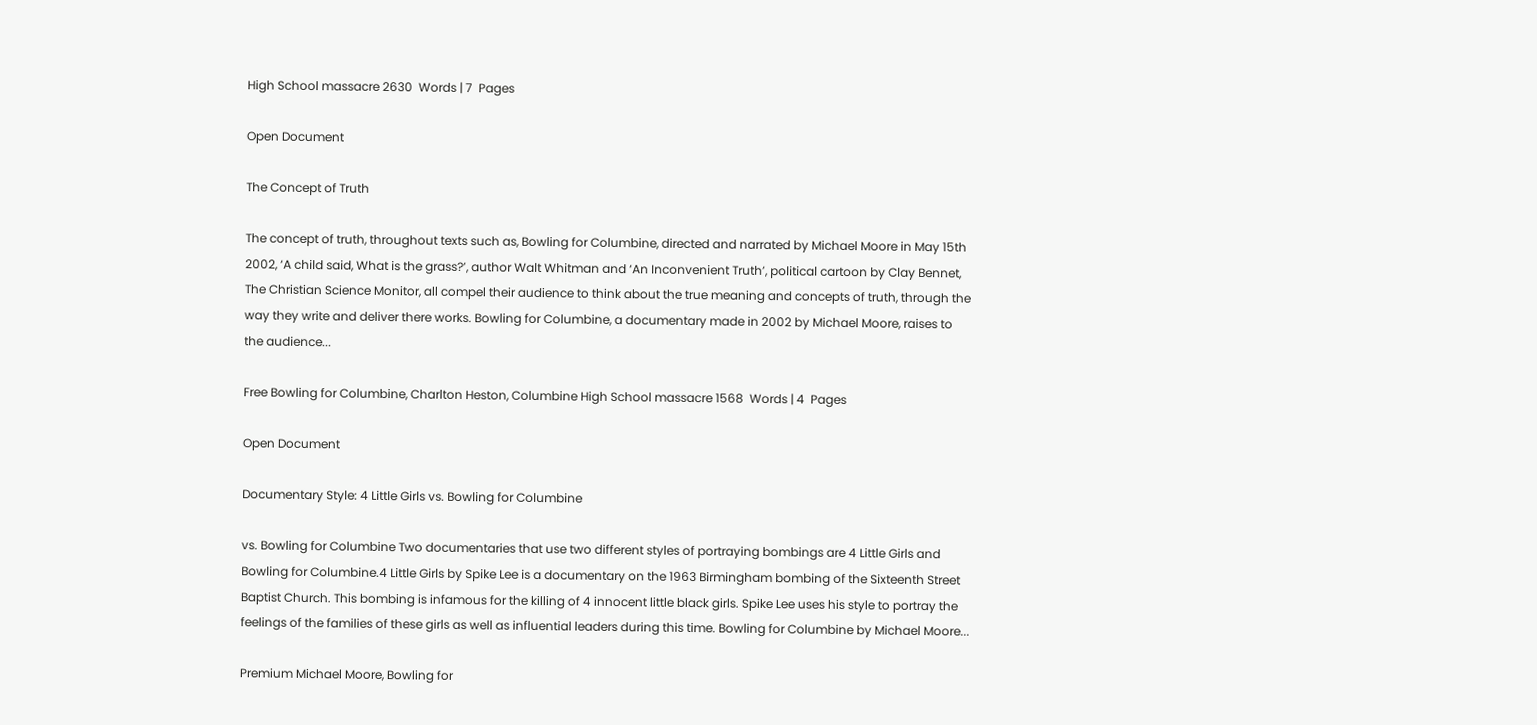High School massacre 2630  Words | 7  Pages

Open Document

The Concept of Truth

The concept of truth, throughout texts such as, Bowling for Columbine, directed and narrated by Michael Moore in May 15th 2002, ‘A child said, What is the grass?’, author Walt Whitman and ‘An Inconvenient Truth’, political cartoon by Clay Bennet, The Christian Science Monitor, all compel their audience to think about the true meaning and concepts of truth, through the way they write and deliver there works. Bowling for Columbine, a documentary made in 2002 by Michael Moore, raises to the audience...

Free Bowling for Columbine, Charlton Heston, Columbine High School massacre 1568  Words | 4  Pages

Open Document

Documentary Style: 4 Little Girls vs. Bowling for Columbine

vs. Bowling for Columbine Two documentaries that use two different styles of portraying bombings are 4 Little Girls and Bowling for Columbine.4 Little Girls by Spike Lee is a documentary on the 1963 Birmingham bombing of the Sixteenth Street Baptist Church. This bombing is infamous for the killing of 4 innocent little black girls. Spike Lee uses his style to portray the feelings of the families of these girls as well as influential leaders during this time. Bowling for Columbine by Michael Moore...

Premium Michael Moore, Bowling for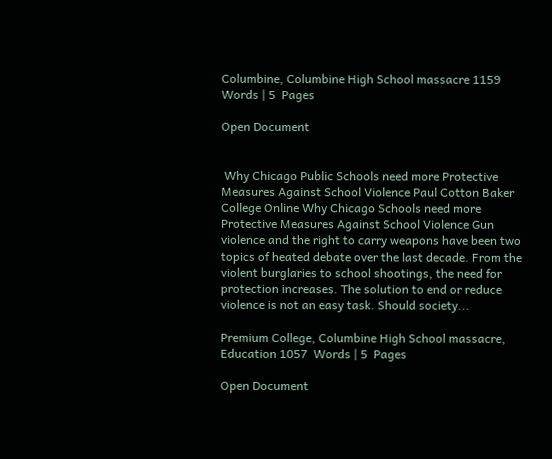Columbine, Columbine High School massacre 1159  Words | 5  Pages

Open Document


 Why Chicago Public Schools need more Protective Measures Against School Violence Paul Cotton Baker College Online Why Chicago Schools need more Protective Measures Against School Violence Gun violence and the right to carry weapons have been two topics of heated debate over the last decade. From the violent burglaries to school shootings, the need for protection increases. The solution to end or reduce violence is not an easy task. Should society...

Premium College, Columbine High School massacre, Education 1057  Words | 5  Pages

Open Document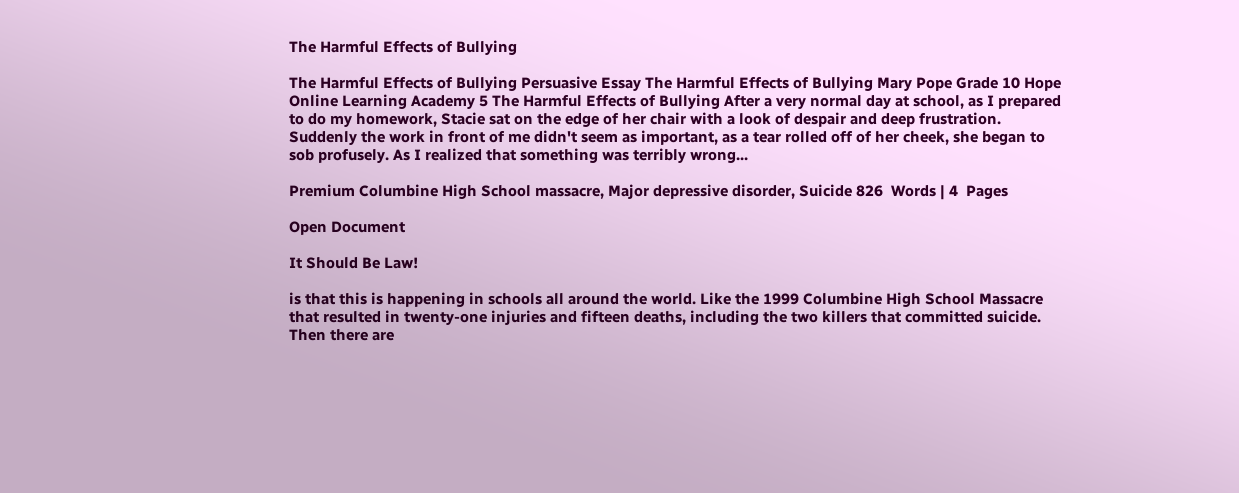The Harmful Effects of Bullying

The Harmful Effects of Bullying Persuasive Essay The Harmful Effects of Bullying Mary Pope Grade 10 Hope Online Learning Academy 5 The Harmful Effects of Bullying After a very normal day at school, as I prepared to do my homework, Stacie sat on the edge of her chair with a look of despair and deep frustration. Suddenly the work in front of me didn't seem as important, as a tear rolled off of her cheek, she began to sob profusely. As I realized that something was terribly wrong...

Premium Columbine High School massacre, Major depressive disorder, Suicide 826  Words | 4  Pages

Open Document

It Should Be Law!

is that this is happening in schools all around the world. Like the 1999 Columbine High School Massacre that resulted in twenty-one injuries and fifteen deaths, including the two killers that committed suicide. Then there are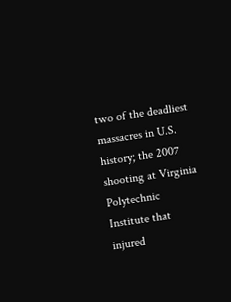two of the deadliest massacres in U.S. history; the 2007 shooting at Virginia Polytechnic Institute that injured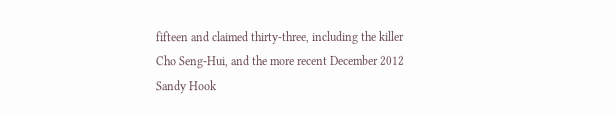fifteen and claimed thirty-three, including the killer Cho Seng-Hui, and the more recent December 2012 Sandy Hook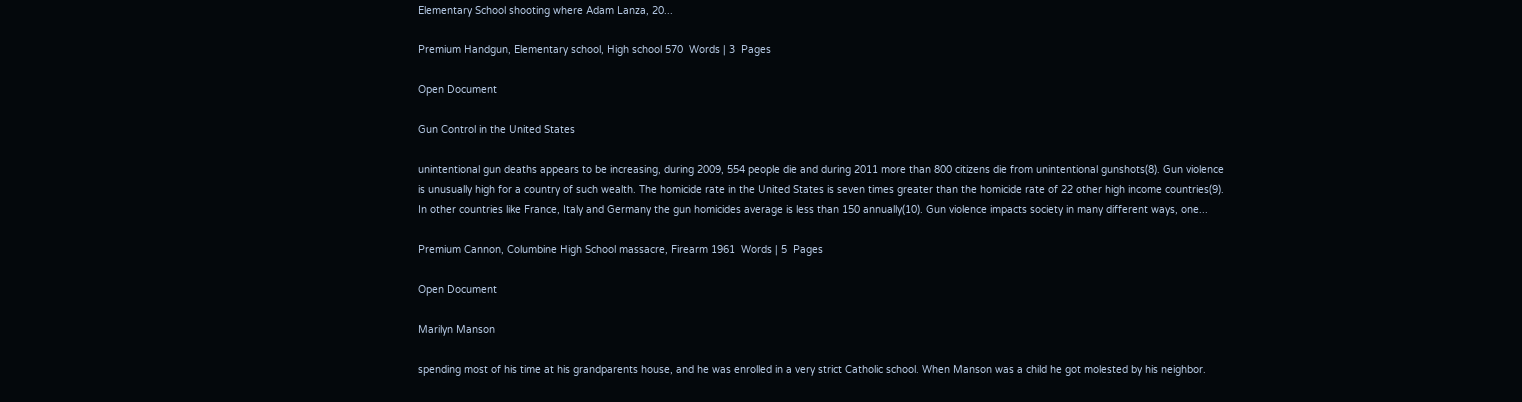Elementary School shooting where Adam Lanza, 20...

Premium Handgun, Elementary school, High school 570  Words | 3  Pages

Open Document

Gun Control in the United States

unintentional gun deaths appears to be increasing, during 2009, 554 people die and during 2011 more than 800 citizens die from unintentional gunshots(8). Gun violence is unusually high for a country of such wealth. The homicide rate in the United States is seven times greater than the homicide rate of 22 other high income countries(9). In other countries like France, Italy and Germany the gun homicides average is less than 150 annually(10). Gun violence impacts society in many different ways, one...

Premium Cannon, Columbine High School massacre, Firearm 1961  Words | 5  Pages

Open Document

Marilyn Manson

spending most of his time at his grandparents house, and he was enrolled in a very strict Catholic school. When Manson was a child he got molested by his neighbor.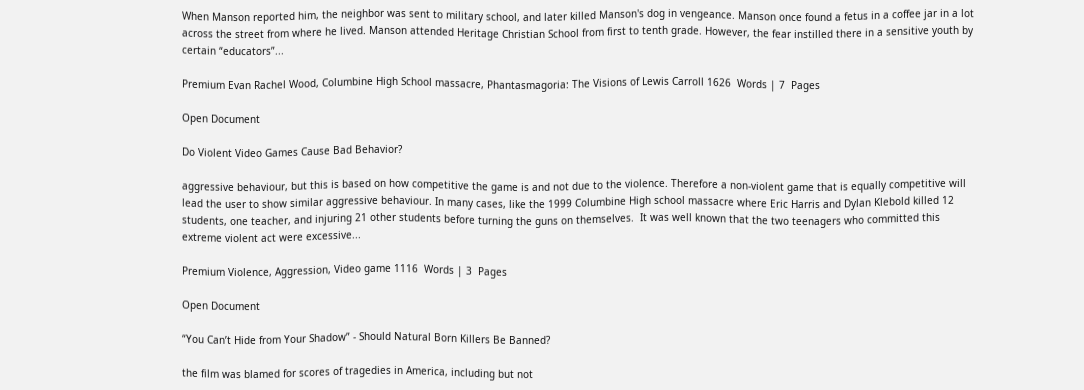When Manson reported him, the neighbor was sent to military school, and later killed Manson's dog in vengeance. Manson once found a fetus in a coffee jar in a lot across the street from where he lived. Manson attended Heritage Christian School from first to tenth grade. However, the fear instilled there in a sensitive youth by certain “educators”...

Premium Evan Rachel Wood, Columbine High School massacre, Phantasmagoria: The Visions of Lewis Carroll 1626  Words | 7  Pages

Open Document

Do Violent Video Games Cause Bad Behavior?

aggressive behaviour, but this is based on how competitive the game is and not due to the violence. Therefore a non-violent game that is equally competitive will lead the user to show similar aggressive behaviour. In many cases, like the 1999 Columbine High school massacre where Eric Harris and Dylan Klebold killed 12 students, one teacher, and injuring 21 other students before turning the guns on themselves.  It was well known that the two teenagers who committed this extreme violent act were excessive...

Premium Violence, Aggression, Video game 1116  Words | 3  Pages

Open Document

“You Can’t Hide from Your Shadow” - Should Natural Born Killers Be Banned?

the film was blamed for scores of tragedies in America, including but not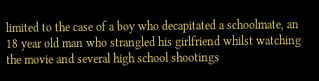limited to the case of a boy who decapitated a schoolmate, an 18 year old man who strangled his girlfriend whilst watching the movie and several high school shootings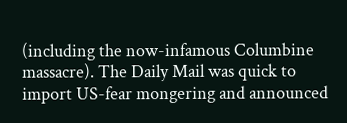(including the now-infamous Columbine massacre). The Daily Mail was quick to import US-fear mongering and announced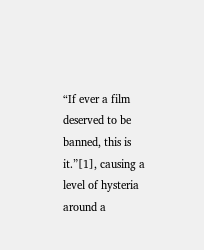“If ever a film deserved to be banned, this is it.”[1], causing a level of hysteria around a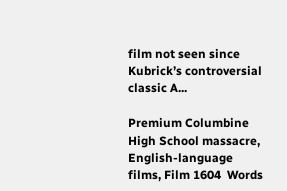film not seen since Kubrick’s controversial classic A...

Premium Columbine High School massacre, English-language films, Film 1604  Words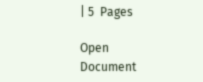| 5  Pages

Open Document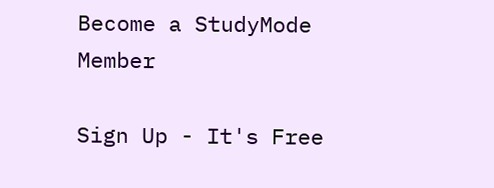Become a StudyMode Member

Sign Up - It's Free